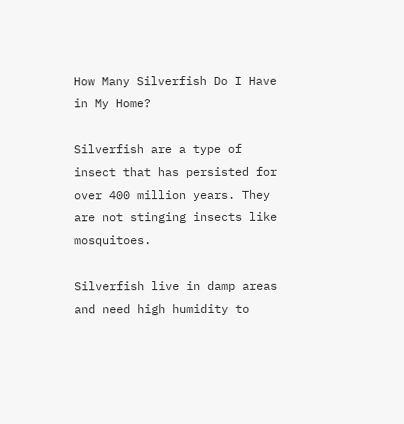How Many Silverfish Do I Have in My Home?

Silverfish are a type of insect that has persisted for over 400 million years. They are not stinging insects like mosquitoes.

Silverfish live in damp areas and need high humidity to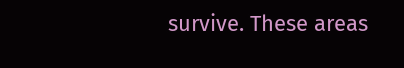survive. These areas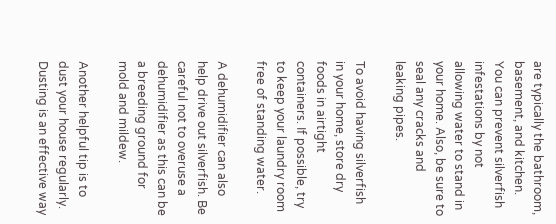are typically the bathroom, basement, and kitchen. You can prevent silverfish infestations by not allowing water to stand in your home. Also, be sure to seal any cracks and leaking pipes.

To avoid having silverfish in your home, store dry foods in airtight containers. If possible, try to keep your laundry room free of standing water.

A dehumidifier can also help drive out silverfish. Be careful not to overuse a dehumidifier as this can be a breeding ground for mold and mildew.

Another helpful tip is to dust your house regularly. Dusting is an effective way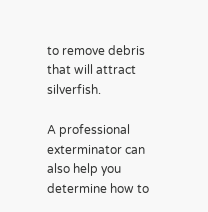to remove debris that will attract silverfish.

A professional exterminator can also help you determine how to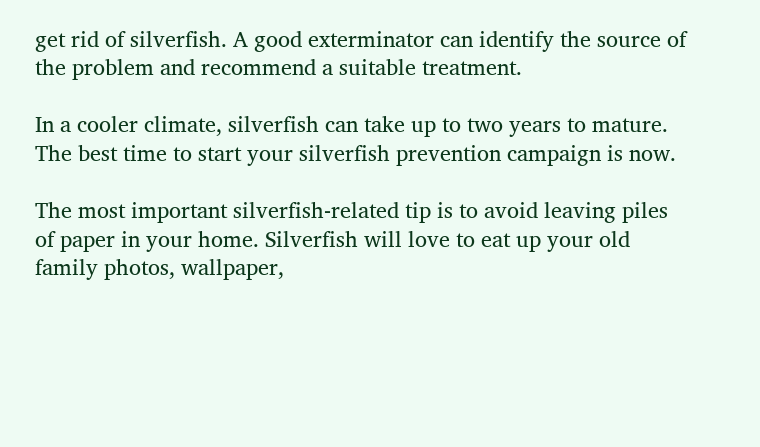get rid of silverfish. A good exterminator can identify the source of the problem and recommend a suitable treatment.

In a cooler climate, silverfish can take up to two years to mature. The best time to start your silverfish prevention campaign is now.

The most important silverfish-related tip is to avoid leaving piles of paper in your home. Silverfish will love to eat up your old family photos, wallpaper,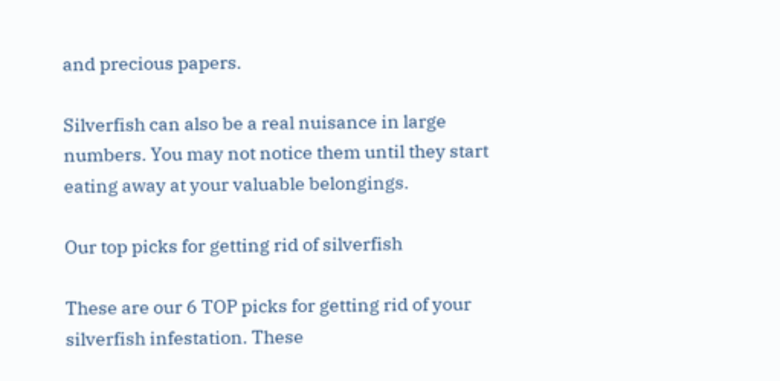and precious papers.

Silverfish can also be a real nuisance in large numbers. You may not notice them until they start eating away at your valuable belongings.

Our top picks for getting rid of silverfish

These are our 6 TOP picks for getting rid of your silverfish infestation. These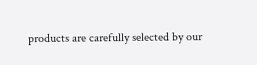products are carefully selected by our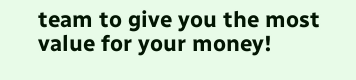team to give you the most value for your money!